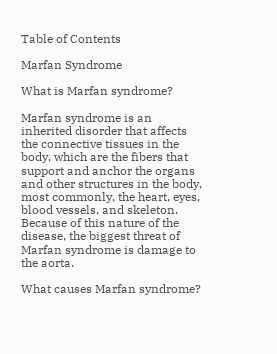Table of Contents

Marfan Syndrome

What is Marfan syndrome?

Marfan syndrome is an inherited disorder that affects the connective tissues in the body, which are the fibers that support and anchor the organs and other structures in the body, most commonly, the heart, eyes, blood vessels, and skeleton. Because of this nature of the disease, the biggest threat of Marfan syndrome is damage to the aorta.

What causes Marfan syndrome?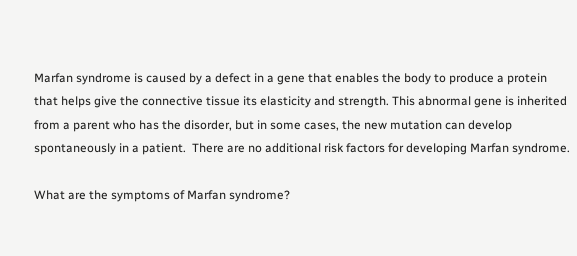Marfan syndrome is caused by a defect in a gene that enables the body to produce a protein that helps give the connective tissue its elasticity and strength. This abnormal gene is inherited from a parent who has the disorder, but in some cases, the new mutation can develop spontaneously in a patient.  There are no additional risk factors for developing Marfan syndrome.

What are the symptoms of Marfan syndrome?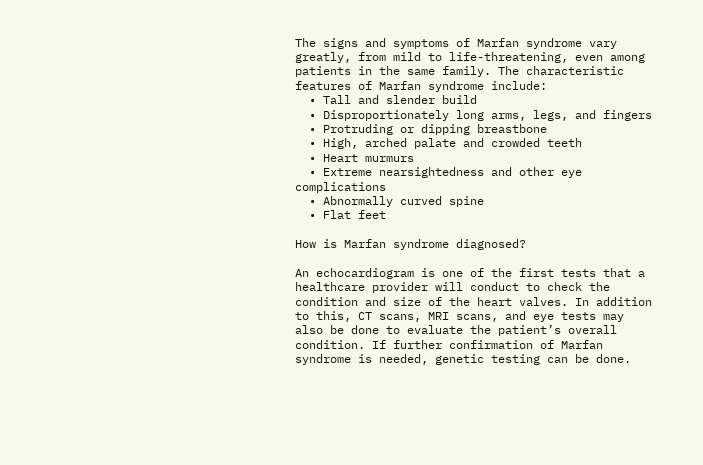The signs and symptoms of Marfan syndrome vary greatly, from mild to life-threatening, even among patients in the same family. The characteristic features of Marfan syndrome include:
  • Tall and slender build
  • Disproportionately long arms, legs, and fingers
  • Protruding or dipping breastbone
  • High, arched palate and crowded teeth
  • Heart murmurs
  • Extreme nearsightedness and other eye complications
  • Abnormally curved spine
  • Flat feet

How is Marfan syndrome diagnosed?

An echocardiogram is one of the first tests that a healthcare provider will conduct to check the condition and size of the heart valves. In addition to this, CT scans, MRI scans, and eye tests may also be done to evaluate the patient’s overall condition. If further confirmation of Marfan syndrome is needed, genetic testing can be done.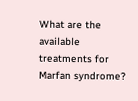What are the available treatments for Marfan syndrome?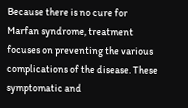Because there is no cure for Marfan syndrome, treatment focuses on preventing the various complications of the disease. These symptomatic and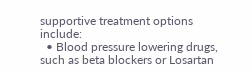supportive treatment options include:
  • Blood pressure lowering drugs, such as beta blockers or Losartan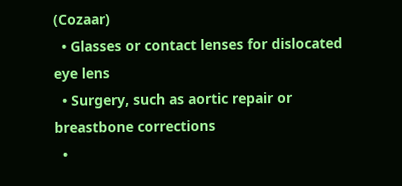(Cozaar)
  • Glasses or contact lenses for dislocated eye lens
  • Surgery, such as aortic repair or breastbone corrections
  •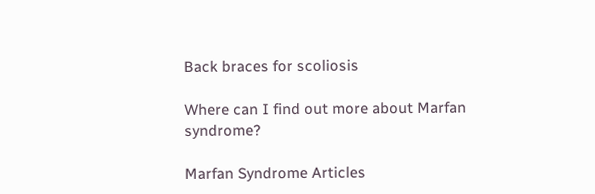Back braces for scoliosis

Where can I find out more about Marfan syndrome?

Marfan Syndrome Articles